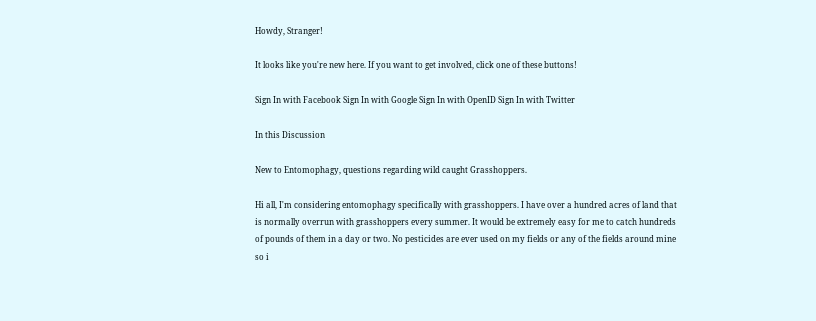Howdy, Stranger!

It looks like you're new here. If you want to get involved, click one of these buttons!

Sign In with Facebook Sign In with Google Sign In with OpenID Sign In with Twitter

In this Discussion

New to Entomophagy, questions regarding wild caught Grasshoppers.

Hi all, I'm considering entomophagy specifically with grasshoppers. I have over a hundred acres of land that is normally overrun with grasshoppers every summer. It would be extremely easy for me to catch hundreds of pounds of them in a day or two. No pesticides are ever used on my fields or any of the fields around mine so i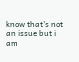know that's not an issue but i am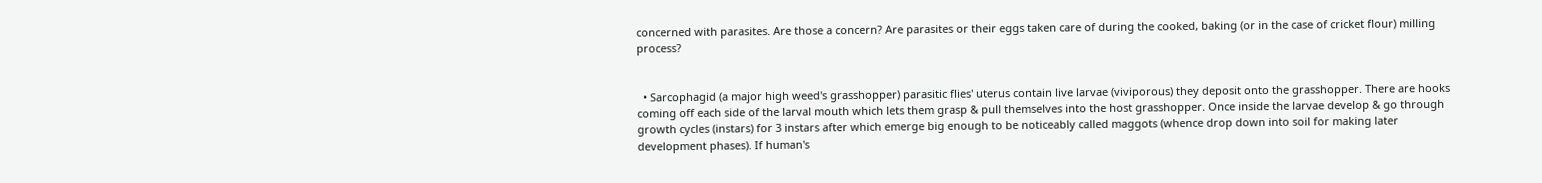concerned with parasites. Are those a concern? Are parasites or their eggs taken care of during the cooked, baking (or in the case of cricket flour) milling process?


  • Sarcophagid (a major high weed's grasshopper) parasitic flies' uterus contain live larvae (viviporous) they deposit onto the grasshopper. There are hooks coming off each side of the larval mouth which lets them grasp & pull themselves into the host grasshopper. Once inside the larvae develop & go through growth cycles (instars) for 3 instars after which emerge big enough to be noticeably called maggots (whence drop down into soil for making later development phases). If human's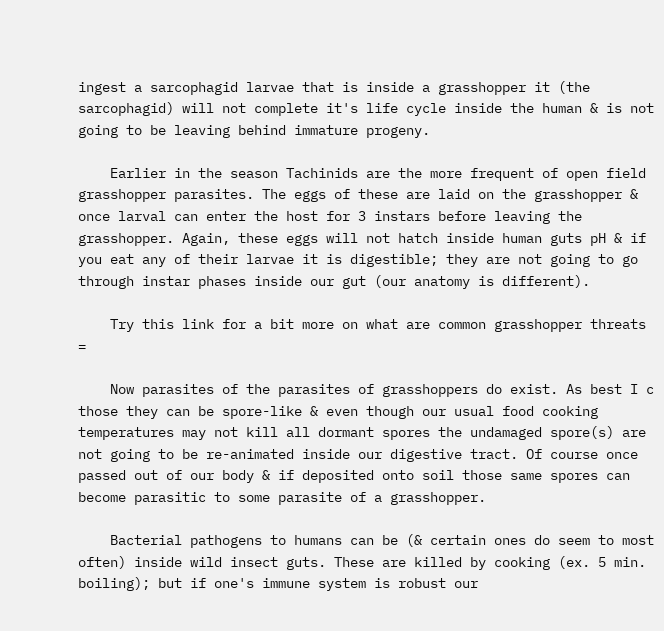ingest a sarcophagid larvae that is inside a grasshopper it (the sarcophagid) will not complete it's life cycle inside the human & is not going to be leaving behind immature progeny.

    Earlier in the season Tachinids are the more frequent of open field grasshopper parasites. The eggs of these are laid on the grasshopper & once larval can enter the host for 3 instars before leaving the grasshopper. Again, these eggs will not hatch inside human guts pH & if you eat any of their larvae it is digestible; they are not going to go through instar phases inside our gut (our anatomy is different).

    Try this link for a bit more on what are common grasshopper threats =

    Now parasites of the parasites of grasshoppers do exist. As best I c those they can be spore-like & even though our usual food cooking temperatures may not kill all dormant spores the undamaged spore(s) are not going to be re-animated inside our digestive tract. Of course once passed out of our body & if deposited onto soil those same spores can become parasitic to some parasite of a grasshopper.

    Bacterial pathogens to humans can be (& certain ones do seem to most often) inside wild insect guts. These are killed by cooking (ex. 5 min. boiling); but if one's immune system is robust our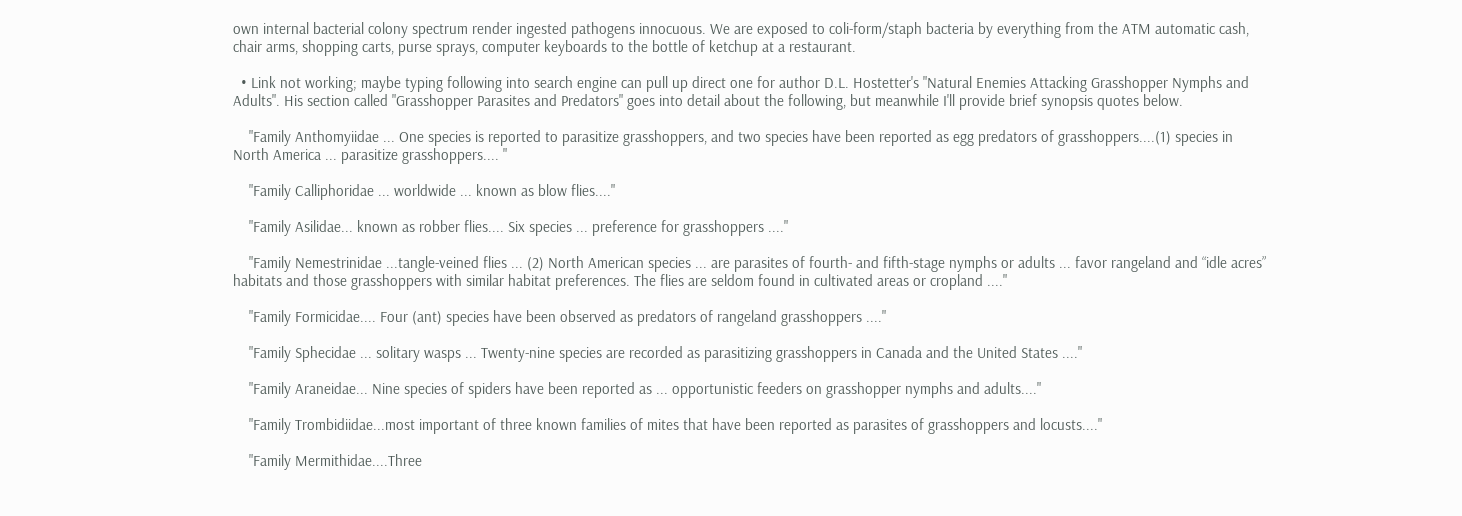own internal bacterial colony spectrum render ingested pathogens innocuous. We are exposed to coli-form/staph bacteria by everything from the ATM automatic cash, chair arms, shopping carts, purse sprays, computer keyboards to the bottle of ketchup at a restaurant.

  • Link not working; maybe typing following into search engine can pull up direct one for author D.L. Hostetter's "Natural Enemies Attacking Grasshopper Nymphs and Adults". His section called "Grasshopper Parasites and Predators" goes into detail about the following, but meanwhile I'll provide brief synopsis quotes below.

    "Family Anthomyiidae ... One species is reported to parasitize grasshoppers, and two species have been reported as egg predators of grasshoppers....(1) species in North America ... parasitize grasshoppers.... "

    "Family Calliphoridae ... worldwide ... known as blow flies...."

    "Family Asilidae... known as robber flies.... Six species ... preference for grasshoppers ...."

    "Family Nemestrinidae ...tangle-veined flies ... (2) North American species ... are parasites of fourth- and fifth-stage nymphs or adults ... favor rangeland and “idle acres” habitats and those grasshoppers with similar habitat preferences. The flies are seldom found in cultivated areas or cropland ...."

    "Family Formicidae.... Four (ant) species have been observed as predators of rangeland grasshoppers ...."

    "Family Sphecidae ... solitary wasps ... Twenty-nine species are recorded as parasitizing grasshoppers in Canada and the United States ...."

    "Family Araneidae... Nine species of spiders have been reported as ... opportunistic feeders on grasshopper nymphs and adults...."

    "Family Trombidiidae...most important of three known families of mites that have been reported as parasites of grasshoppers and locusts...."

    "Family Mermithidae....Three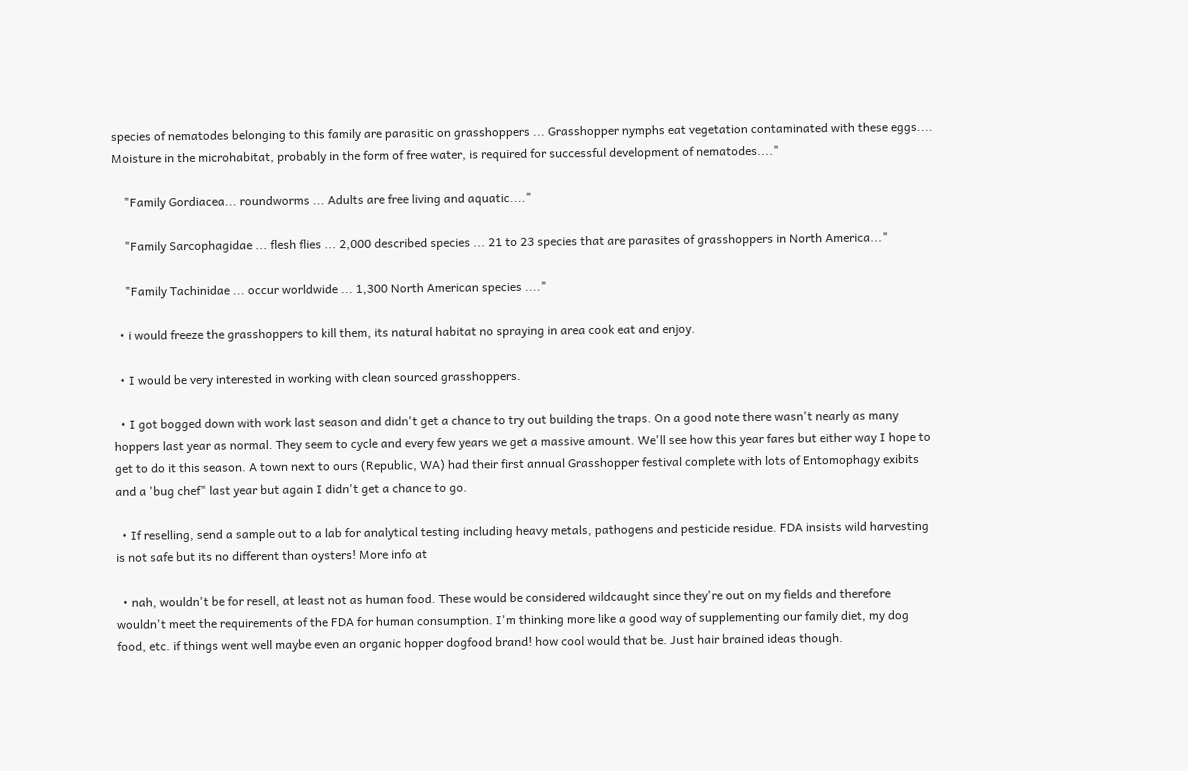species of nematodes belonging to this family are parasitic on grasshoppers ... Grasshopper nymphs eat vegetation contaminated with these eggs.... Moisture in the microhabitat, probably in the form of free water, is required for successful development of nematodes...."

    "Family Gordiacea... roundworms ... Adults are free living and aquatic...."

    "Family Sarcophagidae ... flesh flies ... 2,000 described species ... 21 to 23 species that are parasites of grasshoppers in North America..."

    "Family Tachinidae ... occur worldwide ... 1,300 North American species ...."

  • i would freeze the grasshoppers to kill them, its natural habitat no spraying in area cook eat and enjoy.

  • I would be very interested in working with clean sourced grasshoppers.

  • I got bogged down with work last season and didn't get a chance to try out building the traps. On a good note there wasn't nearly as many hoppers last year as normal. They seem to cycle and every few years we get a massive amount. We'll see how this year fares but either way I hope to get to do it this season. A town next to ours (Republic, WA) had their first annual Grasshopper festival complete with lots of Entomophagy exibits and a 'bug chef" last year but again I didn't get a chance to go.

  • If reselling, send a sample out to a lab for analytical testing including heavy metals, pathogens and pesticide residue. FDA insists wild harvesting is not safe but its no different than oysters! More info at

  • nah, wouldn't be for resell, at least not as human food. These would be considered wildcaught since they're out on my fields and therefore wouldn't meet the requirements of the FDA for human consumption. I'm thinking more like a good way of supplementing our family diet, my dog food, etc. if things went well maybe even an organic hopper dogfood brand! how cool would that be. Just hair brained ideas though.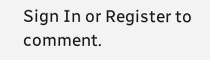Sign In or Register to comment.